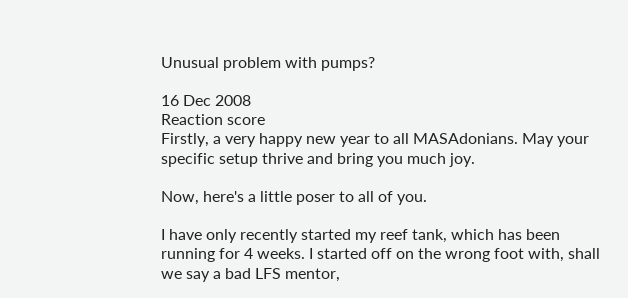Unusual problem with pumps?

16 Dec 2008
Reaction score
Firstly, a very happy new year to all MASAdonians. May your specific setup thrive and bring you much joy.

Now, here's a little poser to all of you.

I have only recently started my reef tank, which has been running for 4 weeks. I started off on the wrong foot with, shall we say a bad LFS mentor,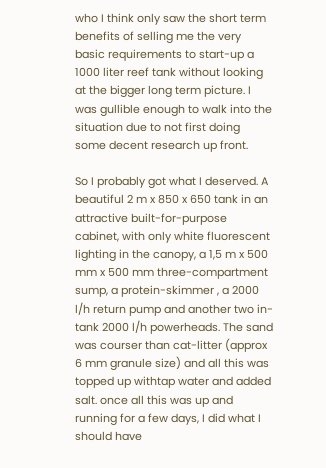who I think only saw the short term benefits of selling me the very basic requirements to start-up a 1000 liter reef tank without looking at the bigger long term picture. I was gullible enough to walk into the situation due to not first doing some decent research up front.

So I probably got what I deserved. A beautiful 2 m x 850 x 650 tank in an attractive built-for-purpose cabinet, with only white fluorescent lighting in the canopy, a 1,5 m x 500 mm x 500 mm three-compartment sump, a protein-skimmer , a 2000 l/h return pump and another two in-tank 2000 l/h powerheads. The sand was courser than cat-litter (approx 6 mm granule size) and all this was topped up withtap water and added salt. once all this was up and running for a few days, I did what I should have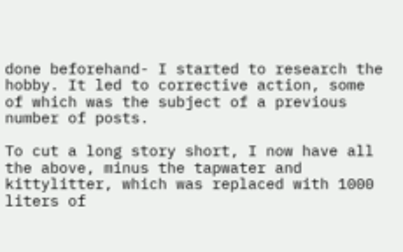done beforehand- I started to research the hobby. It led to corrective action, some of which was the subject of a previous number of posts.

To cut a long story short, I now have all the above, minus the tapwater and kittylitter, which was replaced with 1000 liters of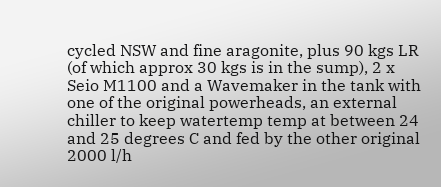cycled NSW and fine aragonite, plus 90 kgs LR (of which approx 30 kgs is in the sump), 2 x Seio M1100 and a Wavemaker in the tank with one of the original powerheads, an external chiller to keep watertemp temp at between 24 and 25 degrees C and fed by the other original 2000 l/h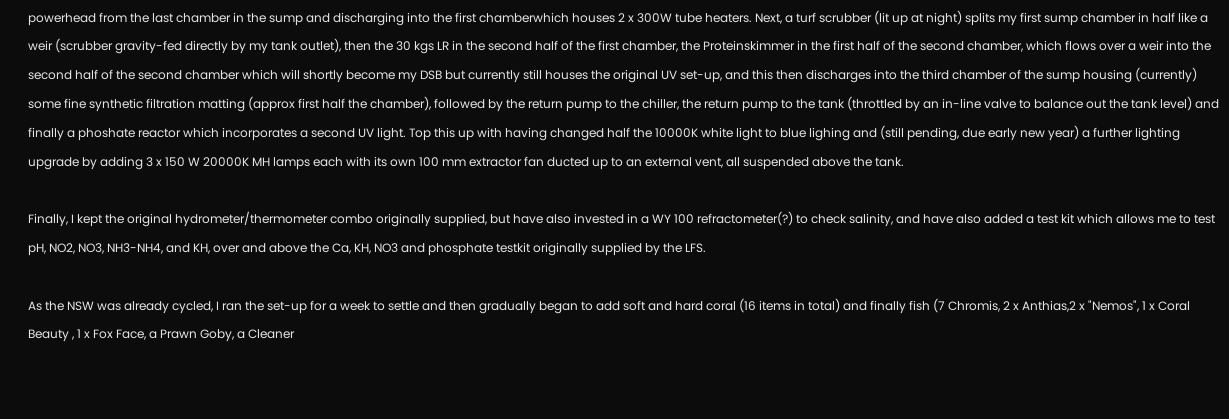powerhead from the last chamber in the sump and discharging into the first chamberwhich houses 2 x 300W tube heaters. Next, a turf scrubber (lit up at night) splits my first sump chamber in half like a weir (scrubber gravity-fed directly by my tank outlet), then the 30 kgs LR in the second half of the first chamber, the Proteinskimmer in the first half of the second chamber, which flows over a weir into the second half of the second chamber which will shortly become my DSB but currently still houses the original UV set-up, and this then discharges into the third chamber of the sump housing (currently) some fine synthetic filtration matting (approx first half the chamber), followed by the return pump to the chiller, the return pump to the tank (throttled by an in-line valve to balance out the tank level) and finally a phoshate reactor which incorporates a second UV light. Top this up with having changed half the 10000K white light to blue lighing and (still pending, due early new year) a further lighting upgrade by adding 3 x 150 W 20000K MH lamps each with its own 100 mm extractor fan ducted up to an external vent, all suspended above the tank.

Finally, I kept the original hydrometer/thermometer combo originally supplied, but have also invested in a WY 100 refractometer(?) to check salinity, and have also added a test kit which allows me to test pH, NO2, NO3, NH3-NH4, and KH, over and above the Ca, KH, NO3 and phosphate testkit originally supplied by the LFS.

As the NSW was already cycled, I ran the set-up for a week to settle and then gradually began to add soft and hard coral (16 items in total) and finally fish (7 Chromis, 2 x Anthias,2 x "Nemos", 1 x Coral Beauty , 1 x Fox Face, a Prawn Goby, a Cleaner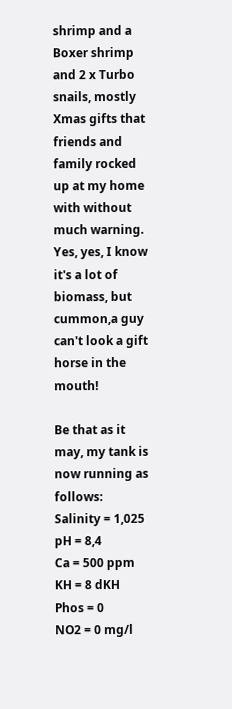shrimp and a Boxer shrimp and 2 x Turbo snails, mostly Xmas gifts that friends and family rocked up at my home with without much warning. Yes, yes, I know it's a lot of biomass, but cummon,a guy can't look a gift horse in the mouth!

Be that as it may, my tank is now running as follows:
Salinity = 1,025
pH = 8,4
Ca = 500 ppm
KH = 8 dKH
Phos = 0
NO2 = 0 mg/l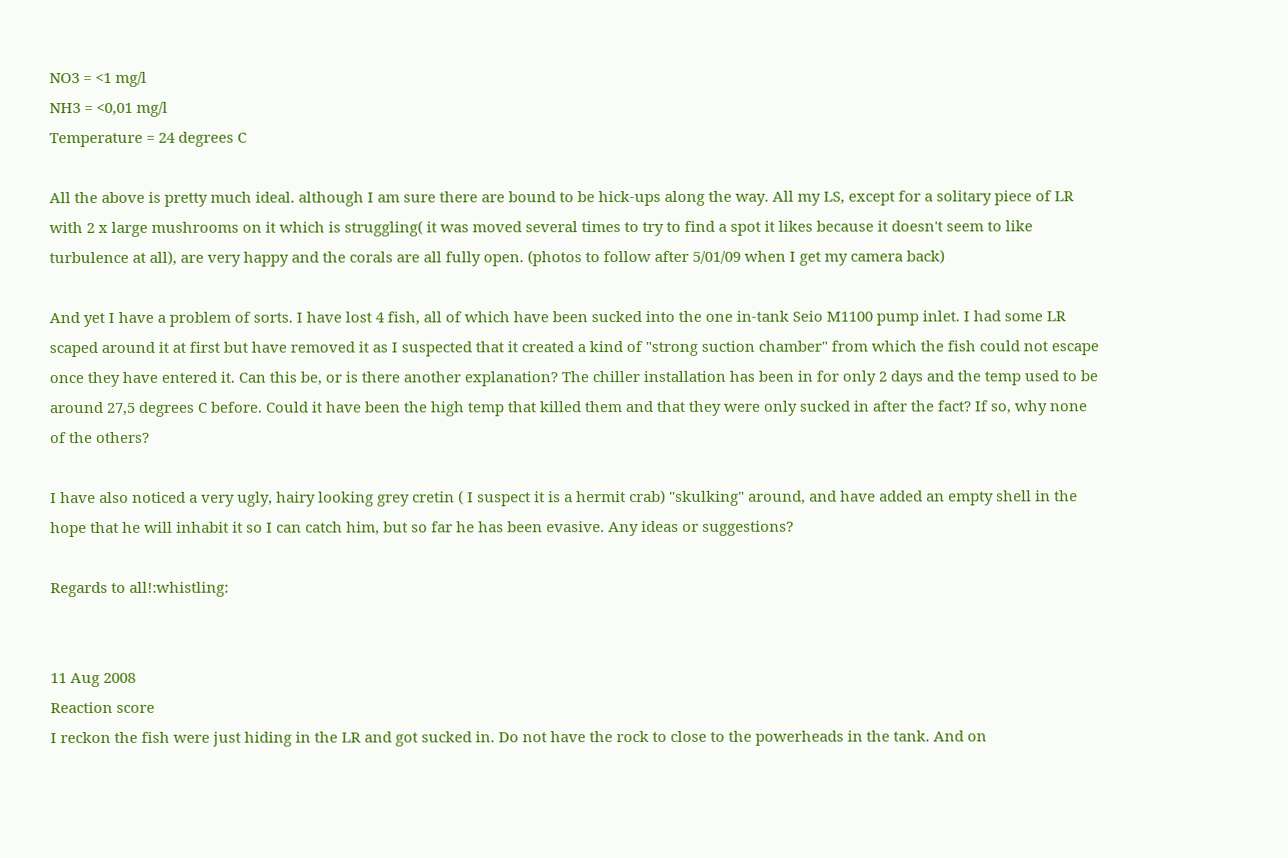NO3 = <1 mg/l
NH3 = <0,01 mg/l
Temperature = 24 degrees C

All the above is pretty much ideal. although I am sure there are bound to be hick-ups along the way. All my LS, except for a solitary piece of LR with 2 x large mushrooms on it which is struggling( it was moved several times to try to find a spot it likes because it doesn't seem to like turbulence at all), are very happy and the corals are all fully open. (photos to follow after 5/01/09 when I get my camera back)

And yet I have a problem of sorts. I have lost 4 fish, all of which have been sucked into the one in-tank Seio M1100 pump inlet. I had some LR scaped around it at first but have removed it as I suspected that it created a kind of "strong suction chamber" from which the fish could not escape once they have entered it. Can this be, or is there another explanation? The chiller installation has been in for only 2 days and the temp used to be around 27,5 degrees C before. Could it have been the high temp that killed them and that they were only sucked in after the fact? If so, why none of the others?

I have also noticed a very ugly, hairy looking grey cretin ( I suspect it is a hermit crab) "skulking" around, and have added an empty shell in the hope that he will inhabit it so I can catch him, but so far he has been evasive. Any ideas or suggestions?

Regards to all!:whistling:


11 Aug 2008
Reaction score
I reckon the fish were just hiding in the LR and got sucked in. Do not have the rock to close to the powerheads in the tank. And on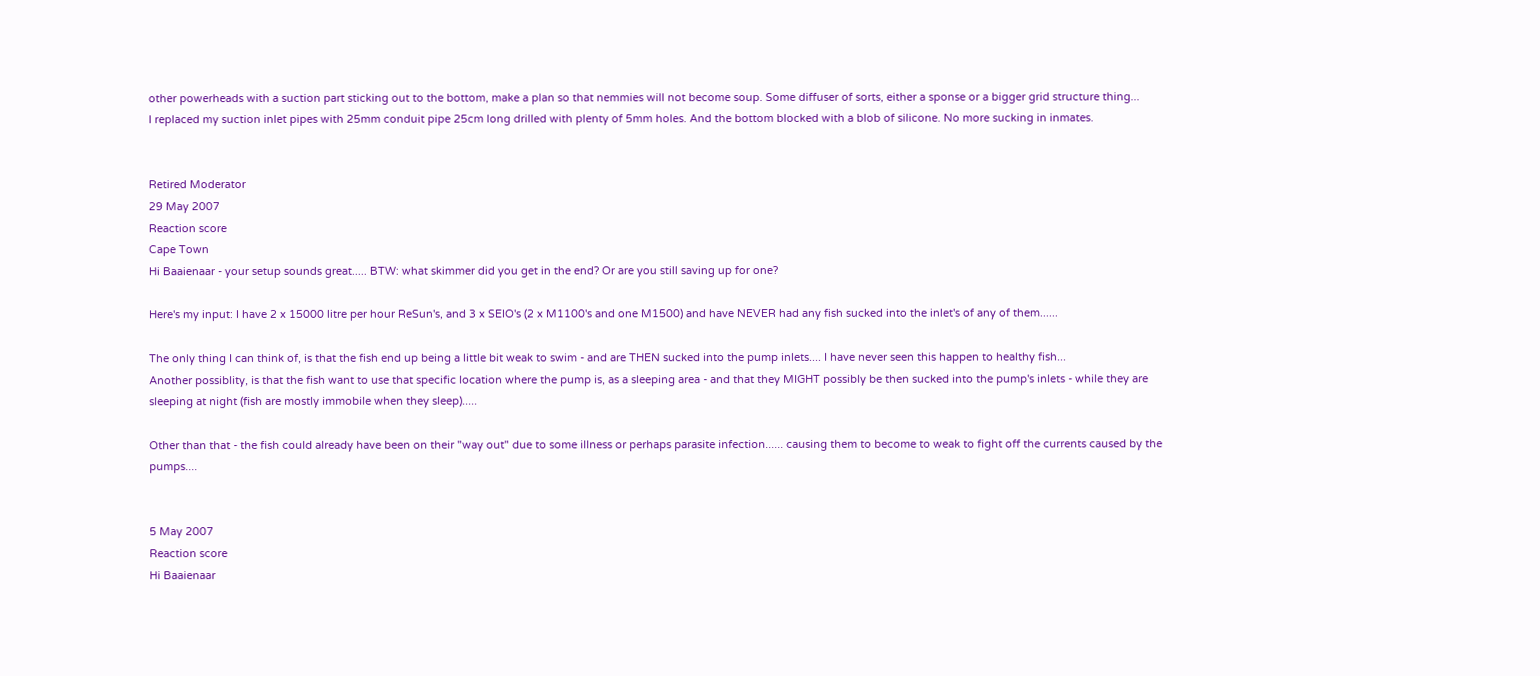other powerheads with a suction part sticking out to the bottom, make a plan so that nemmies will not become soup. Some diffuser of sorts, either a sponse or a bigger grid structure thing...
I replaced my suction inlet pipes with 25mm conduit pipe 25cm long drilled with plenty of 5mm holes. And the bottom blocked with a blob of silicone. No more sucking in inmates.


Retired Moderator
29 May 2007
Reaction score
Cape Town
Hi Baaienaar - your setup sounds great..... BTW: what skimmer did you get in the end? Or are you still saving up for one?

Here's my input: I have 2 x 15000 litre per hour ReSun's, and 3 x SEIO's (2 x M1100's and one M1500) and have NEVER had any fish sucked into the inlet's of any of them......

The only thing I can think of, is that the fish end up being a little bit weak to swim - and are THEN sucked into the pump inlets.... I have never seen this happen to healthy fish...
Another possiblity, is that the fish want to use that specific location where the pump is, as a sleeping area - and that they MIGHT possibly be then sucked into the pump's inlets - while they are sleeping at night (fish are mostly immobile when they sleep).....

Other than that - the fish could already have been on their "way out" due to some illness or perhaps parasite infection...... causing them to become to weak to fight off the currents caused by the pumps....


5 May 2007
Reaction score
Hi Baaienaar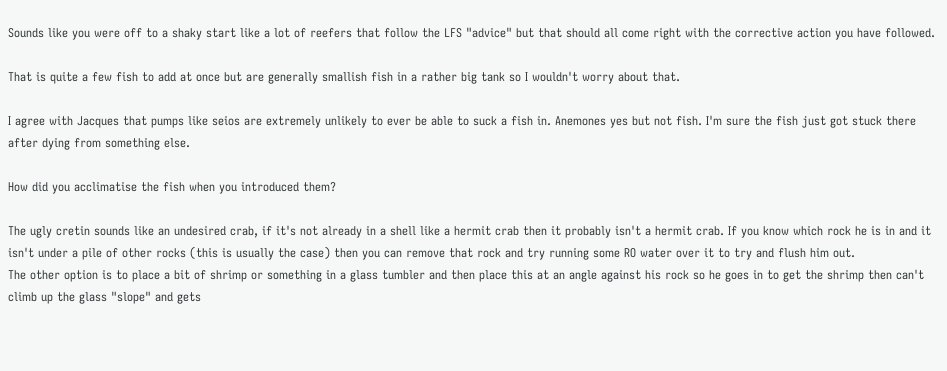Sounds like you were off to a shaky start like a lot of reefers that follow the LFS "advice" but that should all come right with the corrective action you have followed.

That is quite a few fish to add at once but are generally smallish fish in a rather big tank so I wouldn't worry about that.

I agree with Jacques that pumps like seios are extremely unlikely to ever be able to suck a fish in. Anemones yes but not fish. I'm sure the fish just got stuck there after dying from something else.

How did you acclimatise the fish when you introduced them?

The ugly cretin sounds like an undesired crab, if it's not already in a shell like a hermit crab then it probably isn't a hermit crab. If you know which rock he is in and it isn't under a pile of other rocks (this is usually the case) then you can remove that rock and try running some RO water over it to try and flush him out.
The other option is to place a bit of shrimp or something in a glass tumbler and then place this at an angle against his rock so he goes in to get the shrimp then can't climb up the glass "slope" and gets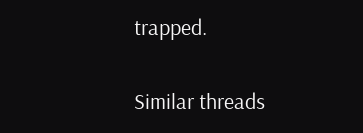trapped.

Similar threads